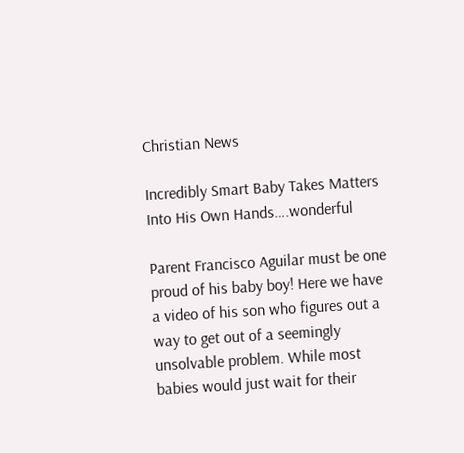Christian News

Incredibly Smart Baby Takes Matters Into His Own Hands….wonderful

Parent Francisco Aguilar must be one proud of his baby boy! Here we have a video of his son who figures out a way to get out of a seemingly unsolvable problem. While most babies would just wait for their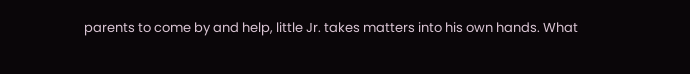parents to come by and help, little Jr. takes matters into his own hands. What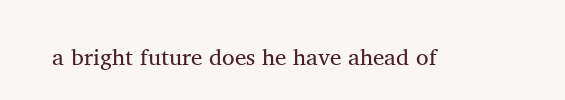a bright future does he have ahead of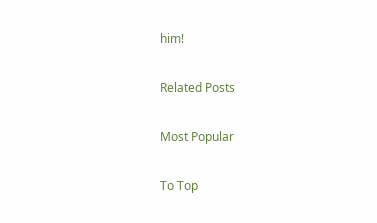him!

Related Posts

Most Popular

To Top